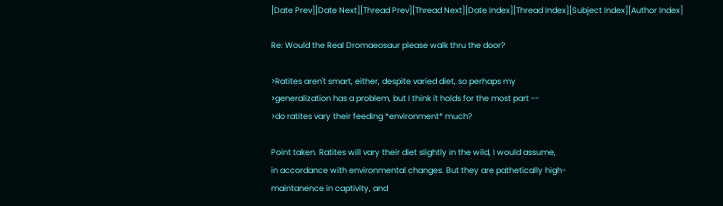[Date Prev][Date Next][Thread Prev][Thread Next][Date Index][Thread Index][Subject Index][Author Index]

Re: Would the Real Dromaeosaur please walk thru the door?

>Ratites aren't smart, either, despite varied diet, so perhaps my
>generalization has a problem, but I think it holds for the most part --
>do ratites vary their feeding *environment* much?

Point taken. Ratites will vary their diet slightly in the wild, I would assume,
in accordance with environmental changes. But they are pathetically high-
maintanence in captivity, and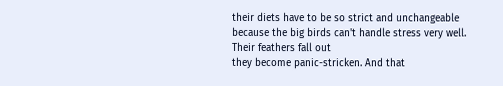their diets have to be so strict and unchangeable
because the big birds can't handle stress very well. Their feathers fall out
they become panic-stricken. And that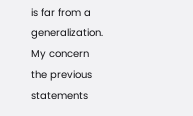is far from a generalization. My concern
the previous statements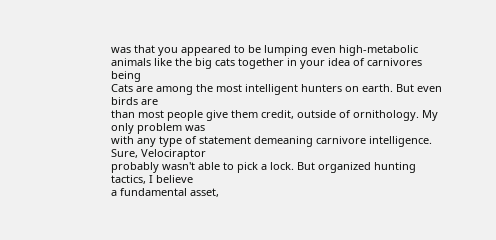was that you appeared to be lumping even high-metabolic
animals like the big cats together in your idea of carnivores being
Cats are among the most intelligent hunters on earth. But even birds are
than most people give them credit, outside of ornithology. My only problem was
with any type of statement demeaning carnivore intelligence. Sure, Velociraptor
probably wasn't able to pick a lock. But organized hunting tactics, I believe
a fundamental asset,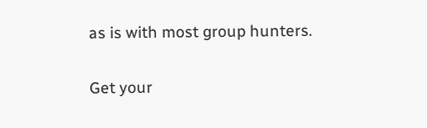as is with most group hunters.

Get your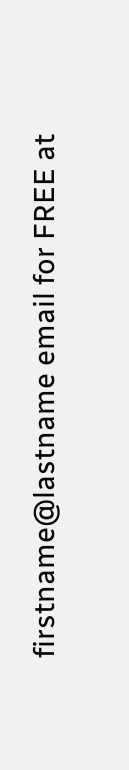firstname@lastname email for FREE at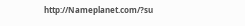http://Nameplanet.com/?su